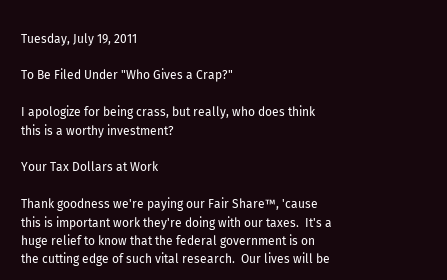Tuesday, July 19, 2011

To Be Filed Under "Who Gives a Crap?"

I apologize for being crass, but really, who does think this is a worthy investment?

Your Tax Dollars at Work

Thank goodness we're paying our Fair Share™, 'cause this is important work they're doing with our taxes.  It's a huge relief to know that the federal government is on the cutting edge of such vital research.  Our lives will be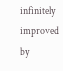infinitely improved by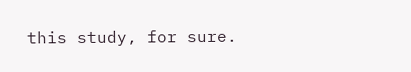this study, for sure.